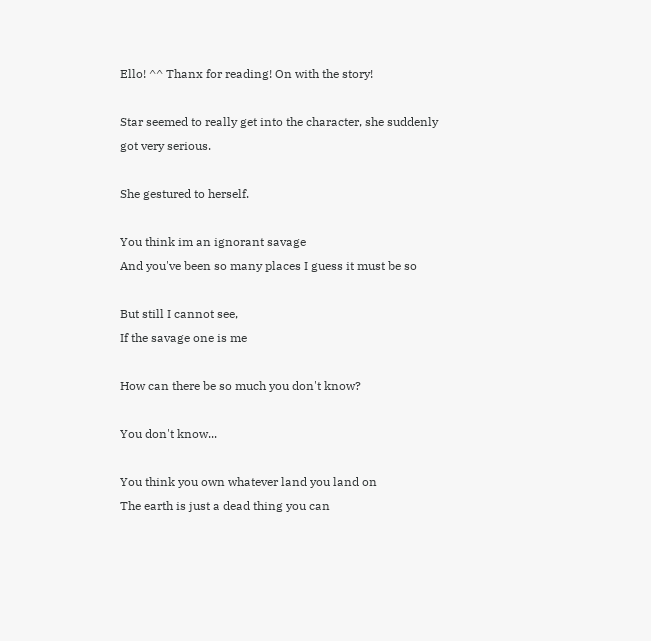Ello! ^^ Thanx for reading! On with the story!

Star seemed to really get into the character, she suddenly got very serious.

She gestured to herself.

You think im an ignorant savage
And you've been so many places I guess it must be so

But still I cannot see,
If the savage one is me

How can there be so much you don't know?

You don't know...

You think you own whatever land you land on
The earth is just a dead thing you can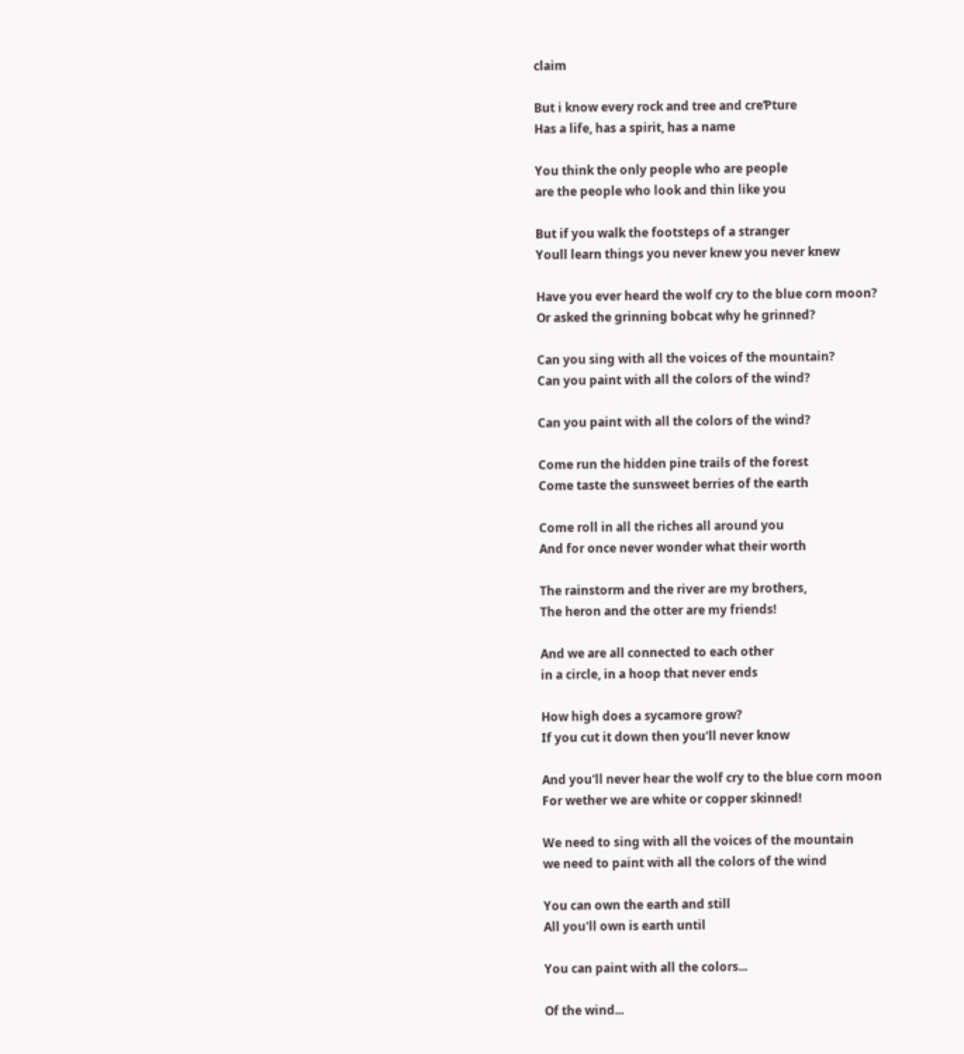claim

But i know every rock and tree and creƤture
Has a life, has a spirit, has a name

You think the only people who are people
are the people who look and thin like you

But if you walk the footsteps of a stranger
Youll learn things you never knew you never knew

Have you ever heard the wolf cry to the blue corn moon?
Or asked the grinning bobcat why he grinned?

Can you sing with all the voices of the mountain?
Can you paint with all the colors of the wind?

Can you paint with all the colors of the wind?

Come run the hidden pine trails of the forest
Come taste the sunsweet berries of the earth

Come roll in all the riches all around you
And for once never wonder what their worth

The rainstorm and the river are my brothers,
The heron and the otter are my friends!

And we are all connected to each other
in a circle, in a hoop that never ends

How high does a sycamore grow?
If you cut it down then you'll never know

And you'll never hear the wolf cry to the blue corn moon
For wether we are white or copper skinned!

We need to sing with all the voices of the mountain
we need to paint with all the colors of the wind

You can own the earth and still
All you'll own is earth until

You can paint with all the colors...

Of the wind...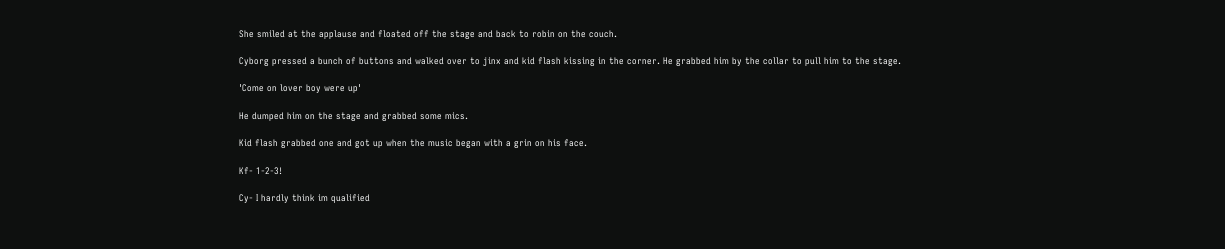She smiled at the applause and floated off the stage and back to robin on the couch.

Cyborg pressed a bunch of buttons and walked over to jinx and kid flash kissing in the corner. He grabbed him by the collar to pull him to the stage.

'Come on lover boy were up'

He dumped him on the stage and grabbed some mics.

Kid flash grabbed one and got up when the music began with a grin on his face.

Kf- 1-2-3!

Cy- I hardly think im qualified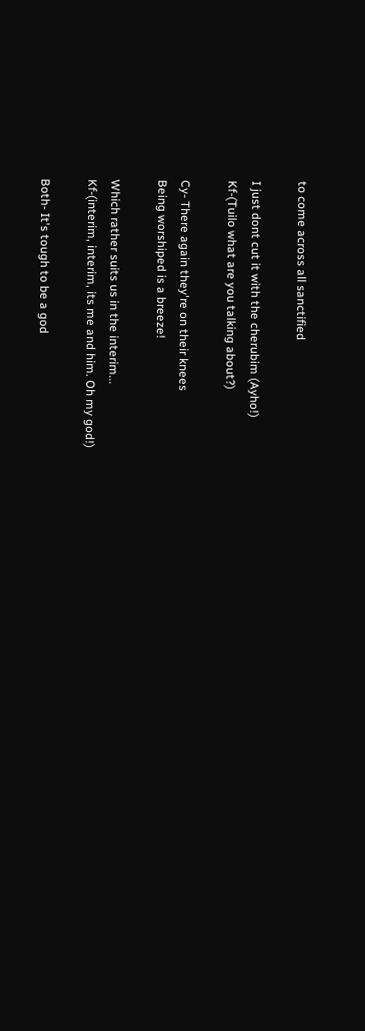to come across all sanctified

I just dont cut it with the cherubim (Ayho!)
Kf-(Tuilo what are you talking about?)

Cy- There again they're on their knees
Being worshiped is a breeze!

Which rather suits us in the interim...
Kf-(interim, interim, its me and him. Oh my god!)

Both- It's tough to be a god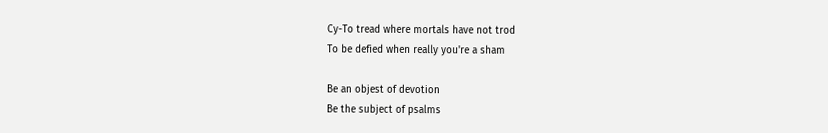Cy-To tread where mortals have not trod
To be defied when really you're a sham

Be an objest of devotion
Be the subject of psalms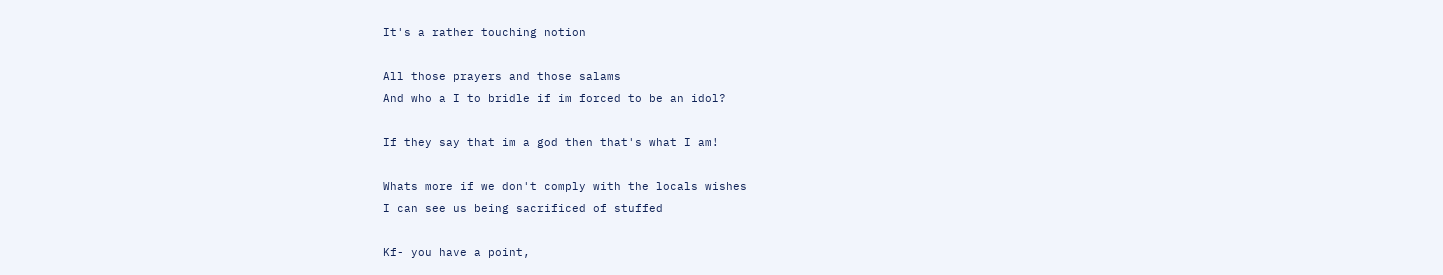It's a rather touching notion

All those prayers and those salams
And who a I to bridle if im forced to be an idol?

If they say that im a god then that's what I am!

Whats more if we don't comply with the locals wishes
I can see us being sacrificed of stuffed

Kf- you have a point,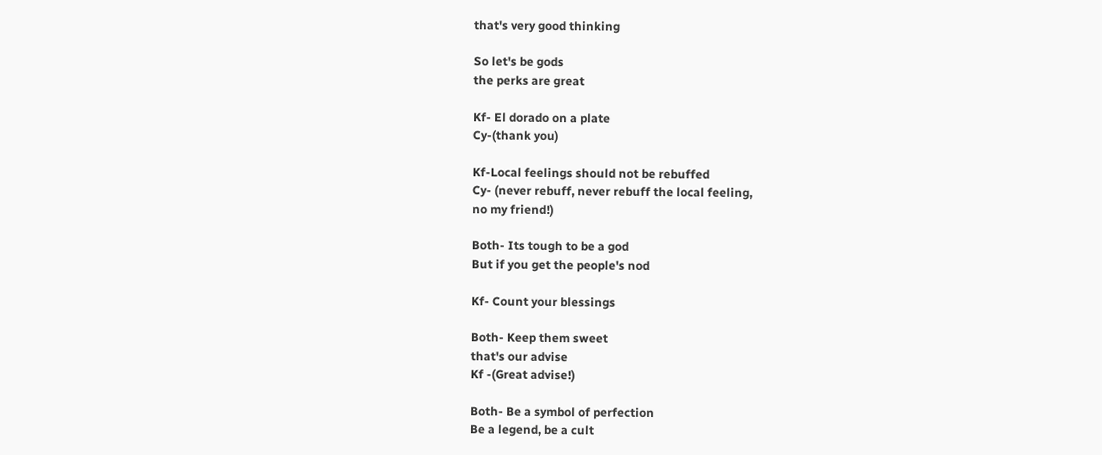that's very good thinking

So let's be gods
the perks are great

Kf- El dorado on a plate
Cy-(thank you)

Kf-Local feelings should not be rebuffed
Cy- (never rebuff, never rebuff the local feeling,
no my friend!)

Both- Its tough to be a god
But if you get the people's nod

Kf- Count your blessings

Both- Keep them sweet
that's our advise
Kf -(Great advise!)

Both- Be a symbol of perfection
Be a legend, be a cult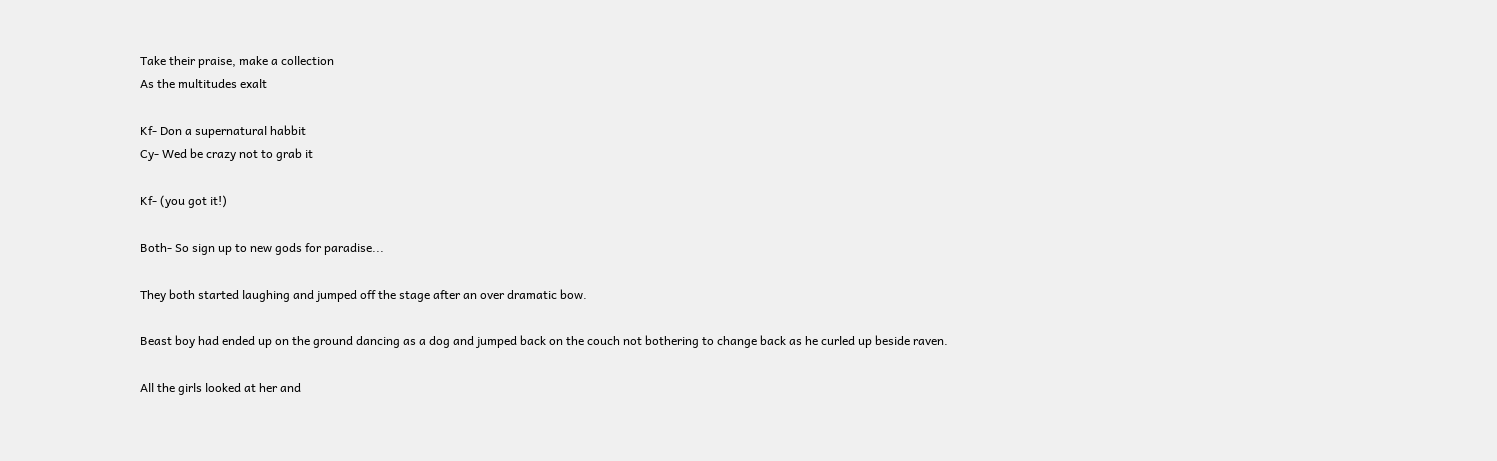Take their praise, make a collection
As the multitudes exalt

Kf- Don a supernatural habbit
Cy- Wed be crazy not to grab it

Kf- (you got it!)

Both- So sign up to new gods for paradise...

They both started laughing and jumped off the stage after an over dramatic bow.

Beast boy had ended up on the ground dancing as a dog and jumped back on the couch not bothering to change back as he curled up beside raven.

All the girls looked at her and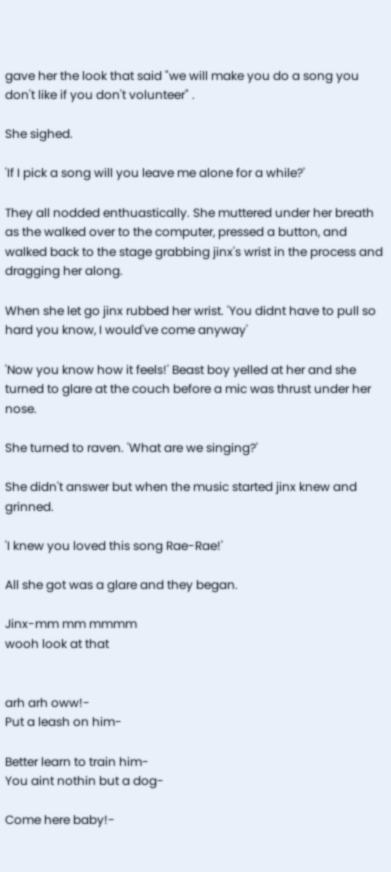gave her the look that said "we will make you do a song you don't like if you don't volunteer" .

She sighed.

'If I pick a song will you leave me alone for a while?'

They all nodded enthuastically. She muttered under her breath as the walked over to the computer, pressed a button, and walked back to the stage grabbing jinx's wrist in the process and dragging her along.

When she let go jinx rubbed her wrist. 'You didnt have to pull so hard you know, I would've come anyway'

'Now you know how it feels!' Beast boy yelled at her and she turned to glare at the couch before a mic was thrust under her nose.

She turned to raven. 'What are we singing?'

She didn't answer but when the music started jinx knew and grinned.

'I knew you loved this song Rae-Rae!'

All she got was a glare and they began.

Jinx-mm mm mmmm
wooh look at that


arh arh oww!-
Put a leash on him-

Better learn to train him-
You aint nothin but a dog-

Come here baby!-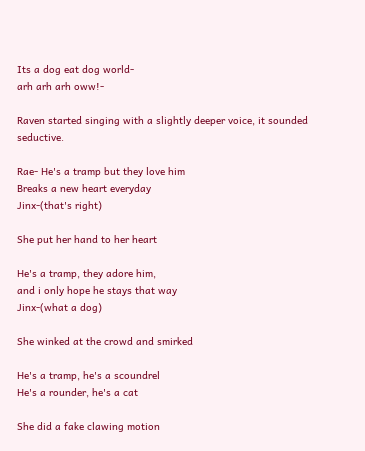Its a dog eat dog world-
arh arh arh oww!-

Raven started singing with a slightly deeper voice, it sounded seductive.

Rae- He's a tramp but they love him
Breaks a new heart everyday
Jinx-(that's right)

She put her hand to her heart

He's a tramp, they adore him,
and i only hope he stays that way
Jinx-(what a dog)

She winked at the crowd and smirked

He's a tramp, he's a scoundrel
He's a rounder, he's a cat

She did a fake clawing motion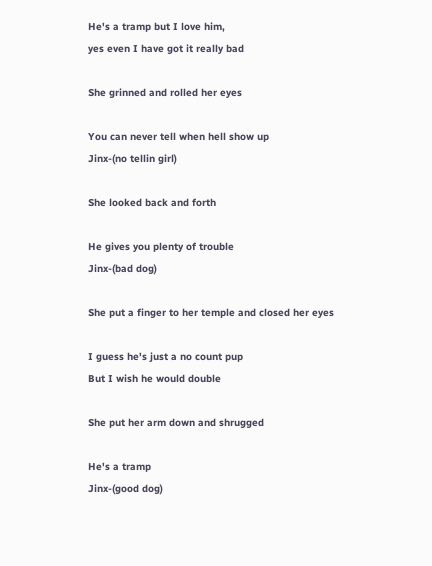He's a tramp but I love him,
yes even I have got it really bad

She grinned and rolled her eyes

You can never tell when hell show up
Jinx-(no tellin girl)

She looked back and forth

He gives you plenty of trouble
Jinx-(bad dog)

She put a finger to her temple and closed her eyes

I guess he's just a no count pup
But I wish he would double

She put her arm down and shrugged

He's a tramp
Jinx-(good dog)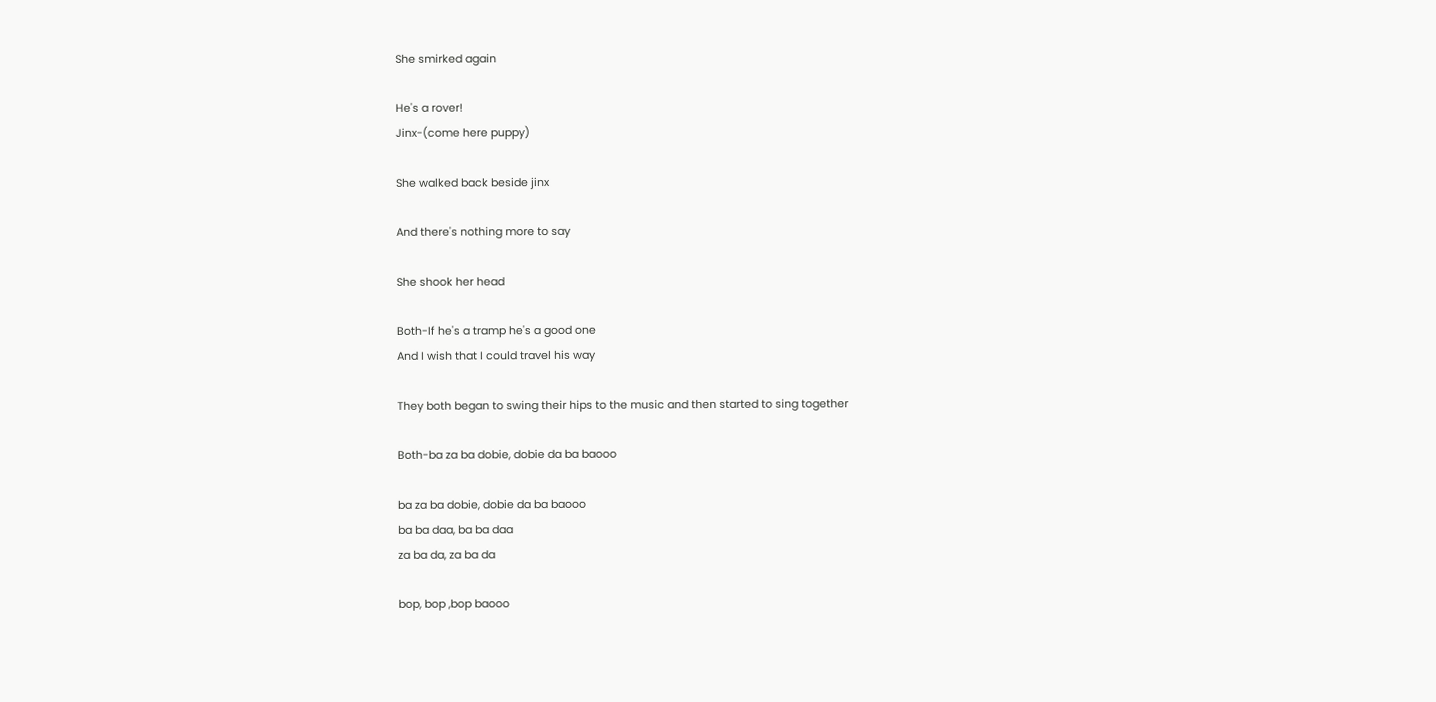She smirked again

He's a rover!
Jinx-(come here puppy)

She walked back beside jinx

And there's nothing more to say

She shook her head

Both-If he's a tramp he's a good one
And I wish that I could travel his way

They both began to swing their hips to the music and then started to sing together

Both-ba za ba dobie, dobie da ba baooo

ba za ba dobie, dobie da ba baooo
ba ba daa, ba ba daa
za ba da, za ba da

bop, bop ,bop baooo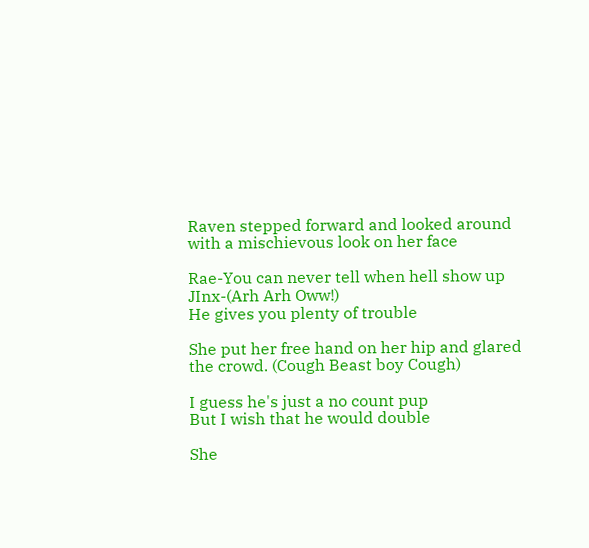Raven stepped forward and looked around with a mischievous look on her face

Rae-You can never tell when hell show up
JInx-(Arh Arh Oww!)
He gives you plenty of trouble

She put her free hand on her hip and glared the crowd. (Cough Beast boy Cough)

I guess he's just a no count pup
But I wish that he would double

She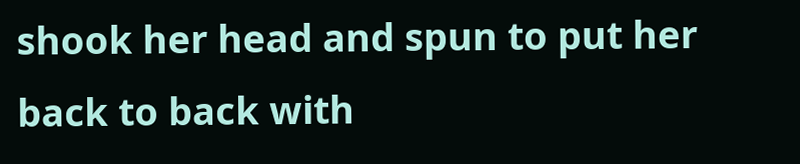shook her head and spun to put her back to back with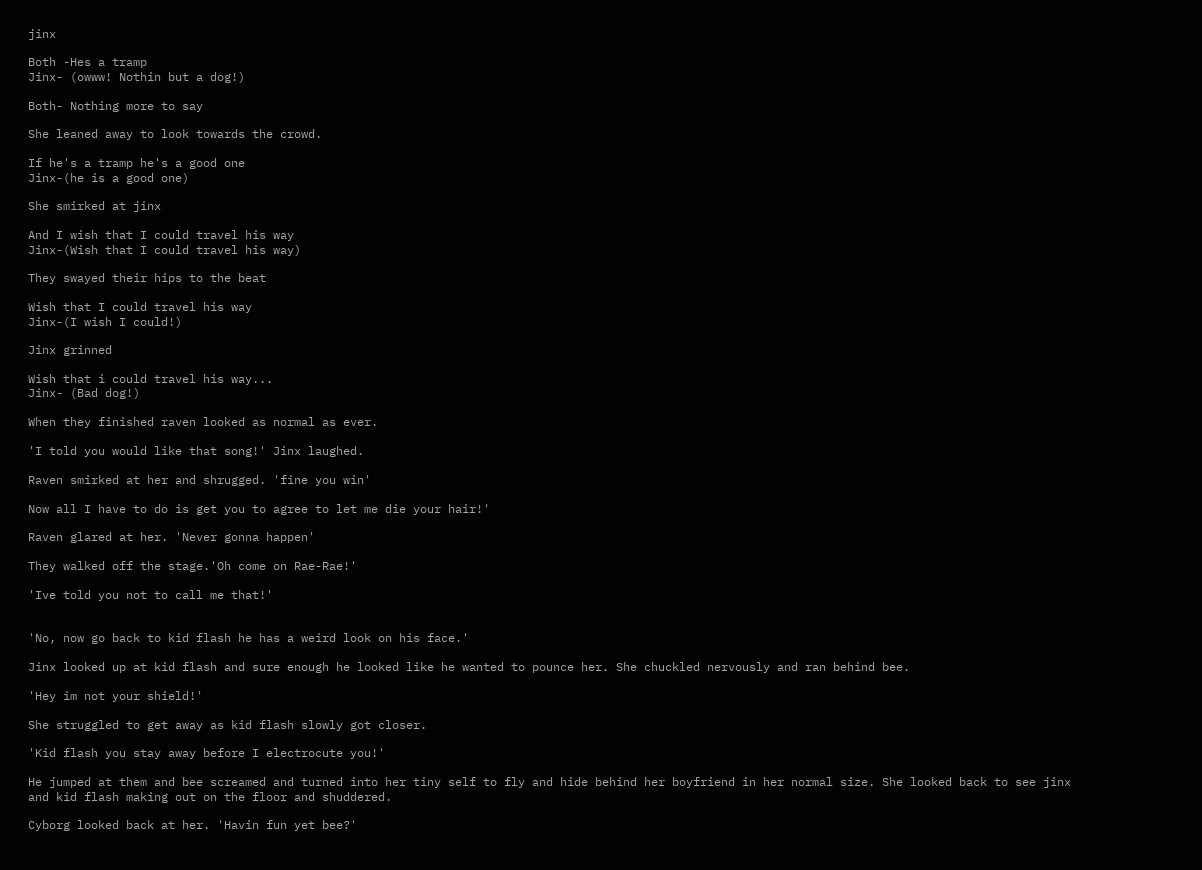jinx

Both -Hes a tramp
Jinx- (owww! Nothin but a dog!)

Both- Nothing more to say

She leaned away to look towards the crowd.

If he's a tramp he's a good one
Jinx-(he is a good one)

She smirked at jinx

And I wish that I could travel his way
Jinx-(Wish that I could travel his way)

They swayed their hips to the beat

Wish that I could travel his way
Jinx-(I wish I could!)

Jinx grinned

Wish that i could travel his way...
Jinx- (Bad dog!)

When they finished raven looked as normal as ever.

'I told you would like that song!' Jinx laughed.

Raven smirked at her and shrugged. 'fine you win'

Now all I have to do is get you to agree to let me die your hair!'

Raven glared at her. 'Never gonna happen'

They walked off the stage.'Oh come on Rae-Rae!'

'Ive told you not to call me that!'


'No, now go back to kid flash he has a weird look on his face.'

Jinx looked up at kid flash and sure enough he looked like he wanted to pounce her. She chuckled nervously and ran behind bee.

'Hey im not your shield!'

She struggled to get away as kid flash slowly got closer.

'Kid flash you stay away before I electrocute you!'

He jumped at them and bee screamed and turned into her tiny self to fly and hide behind her boyfriend in her normal size. She looked back to see jinx and kid flash making out on the floor and shuddered.

Cyborg looked back at her. 'Havin fun yet bee?'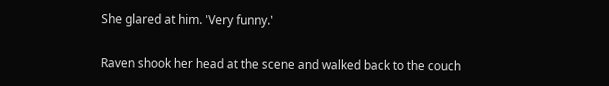She glared at him. 'Very funny.'

Raven shook her head at the scene and walked back to the couch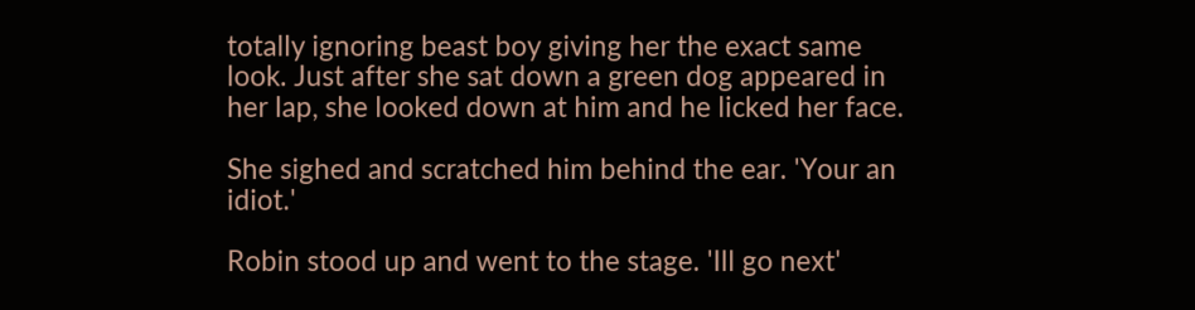totally ignoring beast boy giving her the exact same look. Just after she sat down a green dog appeared in her lap, she looked down at him and he licked her face.

She sighed and scratched him behind the ear. 'Your an idiot.'

Robin stood up and went to the stage. 'Ill go next'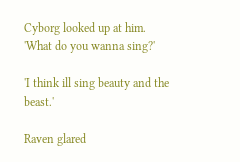Cyborg looked up at him. 'What do you wanna sing?'

'I think ill sing beauty and the beast.'

Raven glared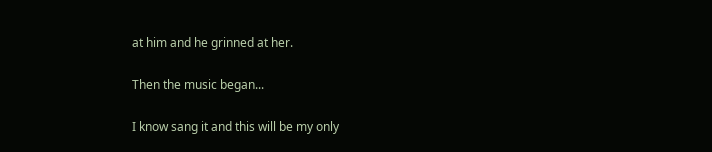at him and he grinned at her.

Then the music began...

I know sang it and this will be my only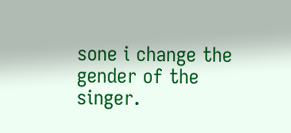sone i change the gender of the singer.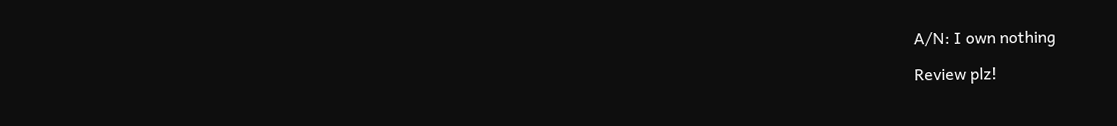A/N: I own nothing

Review plz!